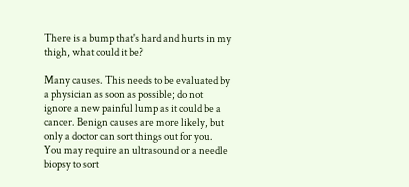There is a bump that's hard and hurts in my thigh, what could it be?

Many causes. This needs to be evaluated by a physician as soon as possible; do not ignore a new painful lump as it could be a cancer. Benign causes are more likely, but only a doctor can sort things out for you. You may require an ultrasound or a needle biopsy to sort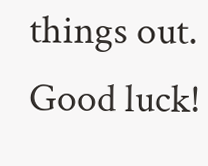things out. Good luck!